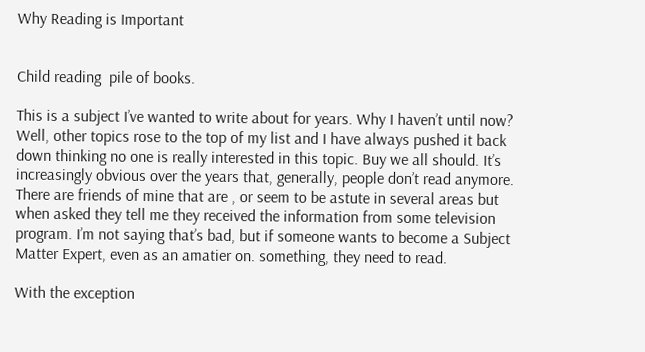Why Reading is Important


Child reading  pile of books.

This is a subject I’ve wanted to write about for years. Why I haven’t until now? Well, other topics rose to the top of my list and I have always pushed it back down thinking no one is really interested in this topic. Buy we all should. It’s increasingly obvious over the years that, generally, people don’t read anymore. There are friends of mine that are , or seem to be astute in several areas but when asked they tell me they received the information from some television program. I’m not saying that’s bad, but if someone wants to become a Subject Matter Expert, even as an amatier on. something, they need to read.

With the exception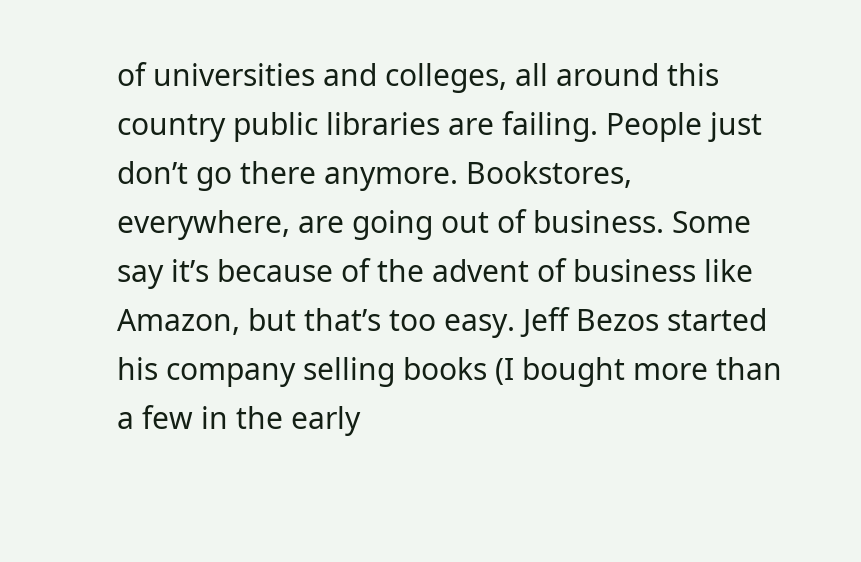of universities and colleges, all around this country public libraries are failing. People just don’t go there anymore. Bookstores, everywhere, are going out of business. Some say it’s because of the advent of business like Amazon, but that’s too easy. Jeff Bezos started his company selling books (I bought more than a few in the early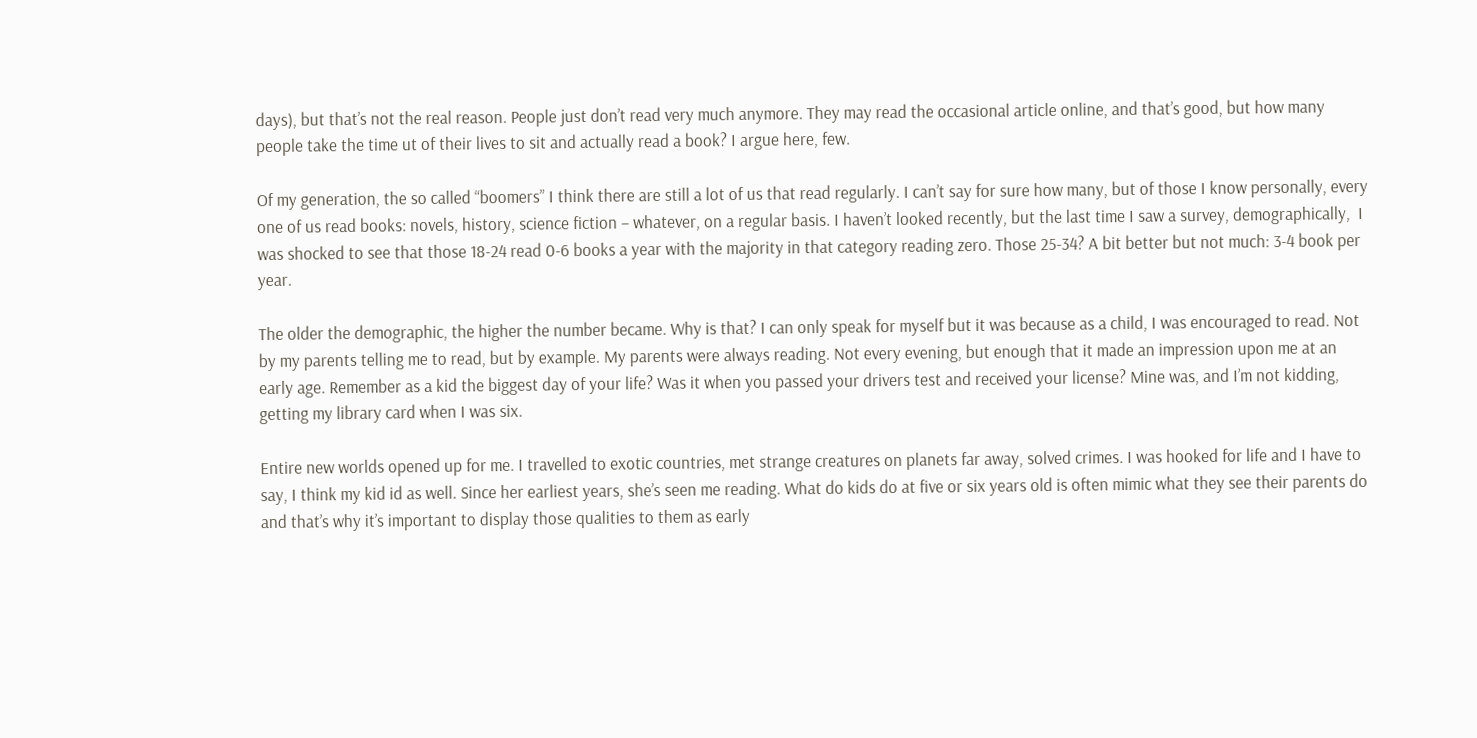days), but that’s not the real reason. People just don’t read very much anymore. They may read the occasional article online, and that’s good, but how many people take the time ut of their lives to sit and actually read a book? I argue here, few.

Of my generation, the so called “boomers” I think there are still a lot of us that read regularly. I can’t say for sure how many, but of those I know personally, every one of us read books: novels, history, science fiction – whatever, on a regular basis. I haven’t looked recently, but the last time I saw a survey, demographically,  I was shocked to see that those 18-24 read 0-6 books a year with the majority in that category reading zero. Those 25-34? A bit better but not much: 3-4 book per year.

The older the demographic, the higher the number became. Why is that? I can only speak for myself but it was because as a child, I was encouraged to read. Not by my parents telling me to read, but by example. My parents were always reading. Not every evening, but enough that it made an impression upon me at an early age. Remember as a kid the biggest day of your life? Was it when you passed your drivers test and received your license? Mine was, and I’m not kidding, getting my library card when I was six.

Entire new worlds opened up for me. I travelled to exotic countries, met strange creatures on planets far away, solved crimes. I was hooked for life and I have to say, I think my kid id as well. Since her earliest years, she’s seen me reading. What do kids do at five or six years old is often mimic what they see their parents do and that’s why it’s important to display those qualities to them as early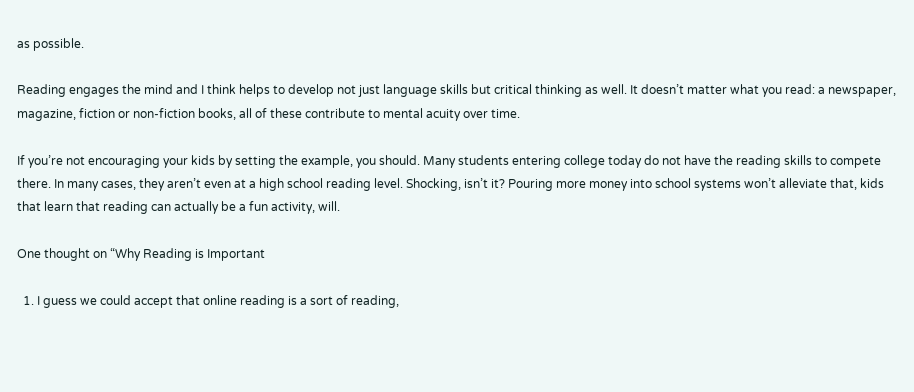as possible.

Reading engages the mind and I think helps to develop not just language skills but critical thinking as well. It doesn’t matter what you read: a newspaper, magazine, fiction or non-fiction books, all of these contribute to mental acuity over time.

If you’re not encouraging your kids by setting the example, you should. Many students entering college today do not have the reading skills to compete there. In many cases, they aren’t even at a high school reading level. Shocking, isn’t it? Pouring more money into school systems won’t alleviate that, kids that learn that reading can actually be a fun activity, will.

One thought on “Why Reading is Important

  1. I guess we could accept that online reading is a sort of reading,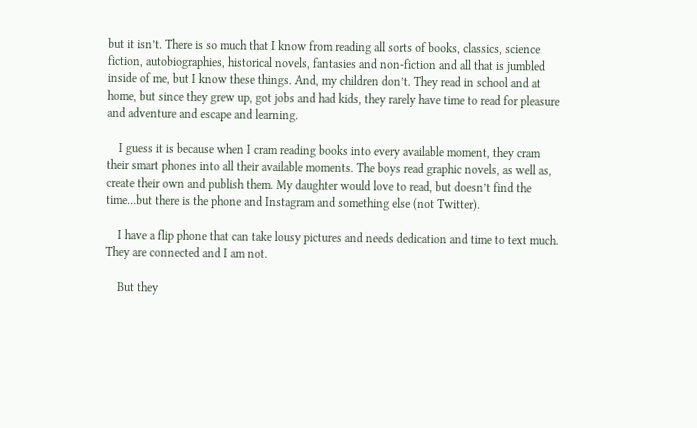but it isn’t. There is so much that I know from reading all sorts of books, classics, science fiction, autobiographies, historical novels, fantasies and non-fiction and all that is jumbled inside of me, but I know these things. And, my children don’t. They read in school and at home, but since they grew up, got jobs and had kids, they rarely have time to read for pleasure and adventure and escape and learning.

    I guess it is because when I cram reading books into every available moment, they cram their smart phones into all their available moments. The boys read graphic novels, as well as, create their own and publish them. My daughter would love to read, but doesn’t find the time…but there is the phone and Instagram and something else (not Twitter).

    I have a flip phone that can take lousy pictures and needs dedication and time to text much. They are connected and I am not.

    But they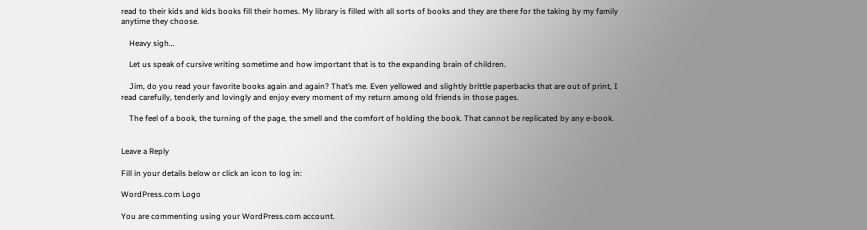read to their kids and kids books fill their homes. My library is filled with all sorts of books and they are there for the taking by my family anytime they choose.

    Heavy sigh…

    Let us speak of cursive writing sometime and how important that is to the expanding brain of children.

    Jim, do you read your favorite books again and again? That’s me. Even yellowed and slightly brittle paperbacks that are out of print, I read carefully, tenderly and lovingly and enjoy every moment of my return among old friends in those pages.

    The feel of a book, the turning of the page, the smell and the comfort of holding the book. That cannot be replicated by any e-book.


Leave a Reply

Fill in your details below or click an icon to log in:

WordPress.com Logo

You are commenting using your WordPress.com account.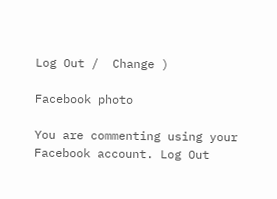Log Out /  Change )

Facebook photo

You are commenting using your Facebook account. Log Out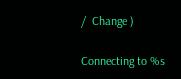/  Change )

Connecting to %s